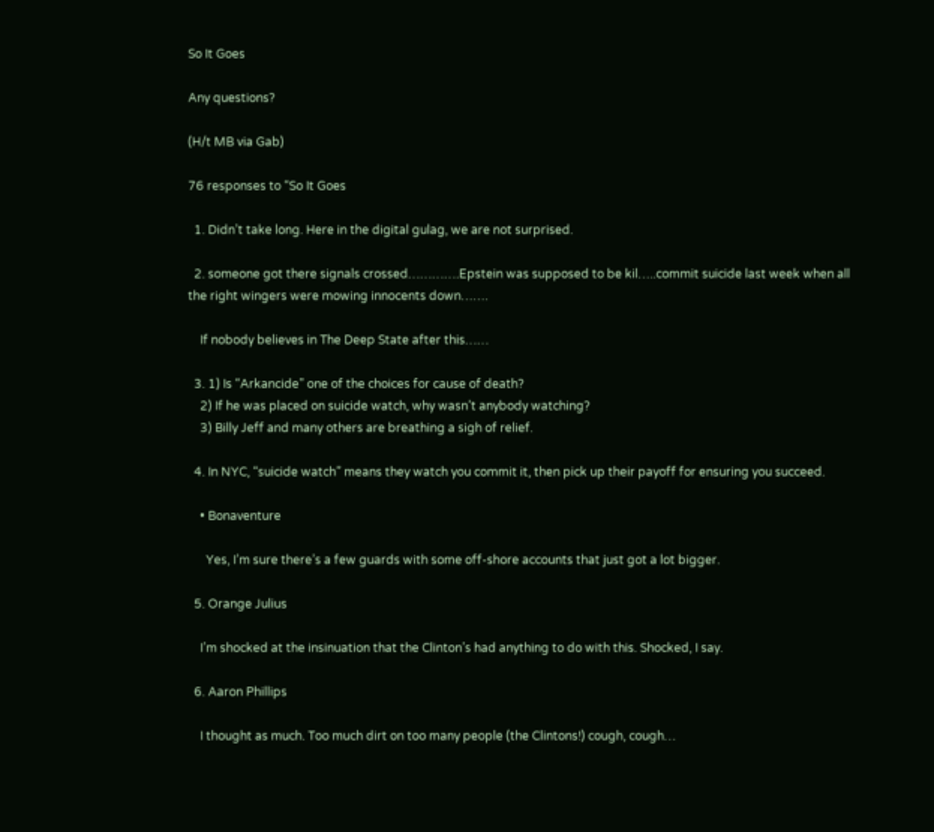So It Goes

Any questions?

(H/t MB via Gab)

76 responses to “So It Goes

  1. Didn’t take long. Here in the digital gulag, we are not surprised.

  2. someone got there signals crossed………….Epstein was supposed to be kil…..commit suicide last week when all the right wingers were mowing innocents down…….

    If nobody believes in The Deep State after this……

  3. 1) Is “Arkancide” one of the choices for cause of death?
    2) If he was placed on suicide watch, why wasn’t anybody watching?
    3) Billy Jeff and many others are breathing a sigh of relief.

  4. In NYC, “suicide watch” means they watch you commit it, then pick up their payoff for ensuring you succeed.

    • Bonaventure

      Yes, I’m sure there’s a few guards with some off-shore accounts that just got a lot bigger.

  5. Orange Julius

    I’m shocked at the insinuation that the Clinton’s had anything to do with this. Shocked, I say.

  6. Aaron Phillips

    I thought as much. Too much dirt on too many people (the Clintons!) cough, cough…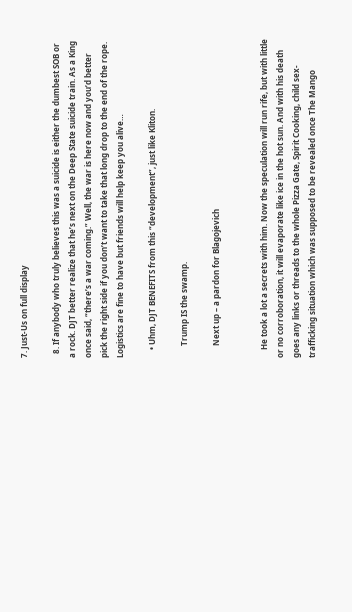7. Just-Us on full display

  8. If anybody who truly believes this was a suicide is either the dumbest SOB or a rock. DJT better realize that he’s next on the Deep State suicide train. As a King once said, “there’s a war coming.” Well, the war is here now and you’d better pick the right side if you don’t want to take that long drop to the end of the rope. Logistics are fine to have but friends will help keep you alive…

    • Uhm, DJT BENEFITS from this “development”, just like Kliton.

      Trump IS the swamp.

      Next up – a pardon for Blagojevich


    He took a lot a secrets with him. Now the speculation will run rife, but with little or no corroboration, it will evaporate like ice in the hot sun. And with his death goes any links or threads to the whole Pizza Gate, Spirit Cooking, child sex-trafficking situation which was supposed to be revealed once The Mango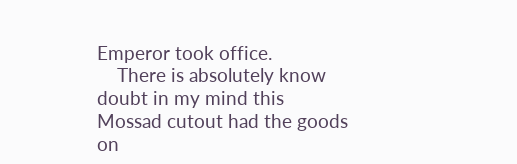Emperor took office.
    There is absolutely know doubt in my mind this Mossad cutout had the goods on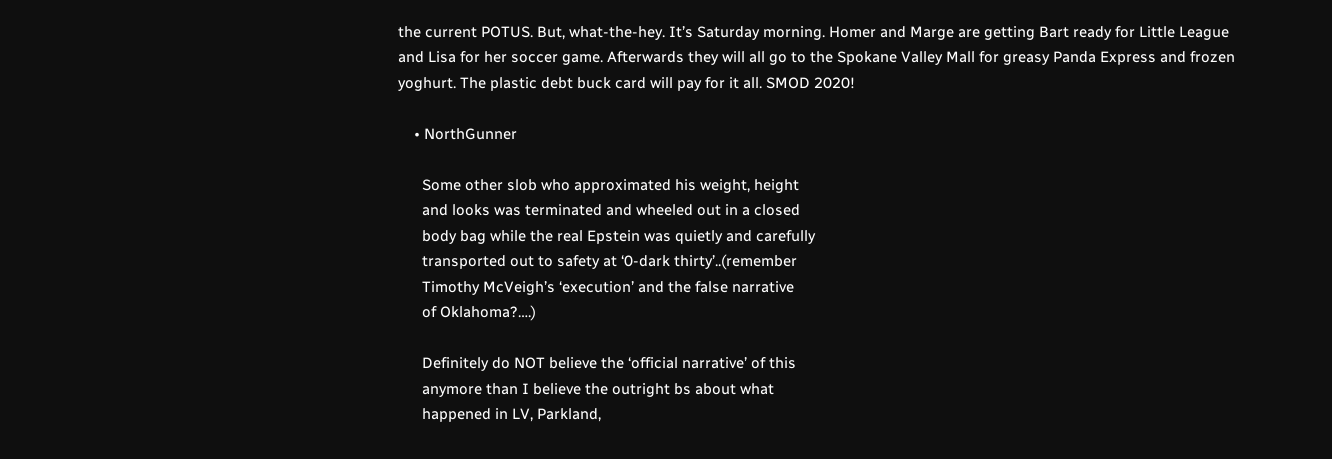the current POTUS. But, what-the-hey. It’s Saturday morning. Homer and Marge are getting Bart ready for Little League and Lisa for her soccer game. Afterwards they will all go to the Spokane Valley Mall for greasy Panda Express and frozen yoghurt. The plastic debt buck card will pay for it all. SMOD 2020!

    • NorthGunner

      Some other slob who approximated his weight, height
      and looks was terminated and wheeled out in a closed
      body bag while the real Epstein was quietly and carefully
      transported out to safety at ‘0-dark thirty’..(remember
      Timothy McVeigh’s ‘execution’ and the false narrative
      of Oklahoma?….)

      Definitely do NOT believe the ‘official narrative’ of this
      anymore than I believe the outright bs about what
      happened in LV, Parkland,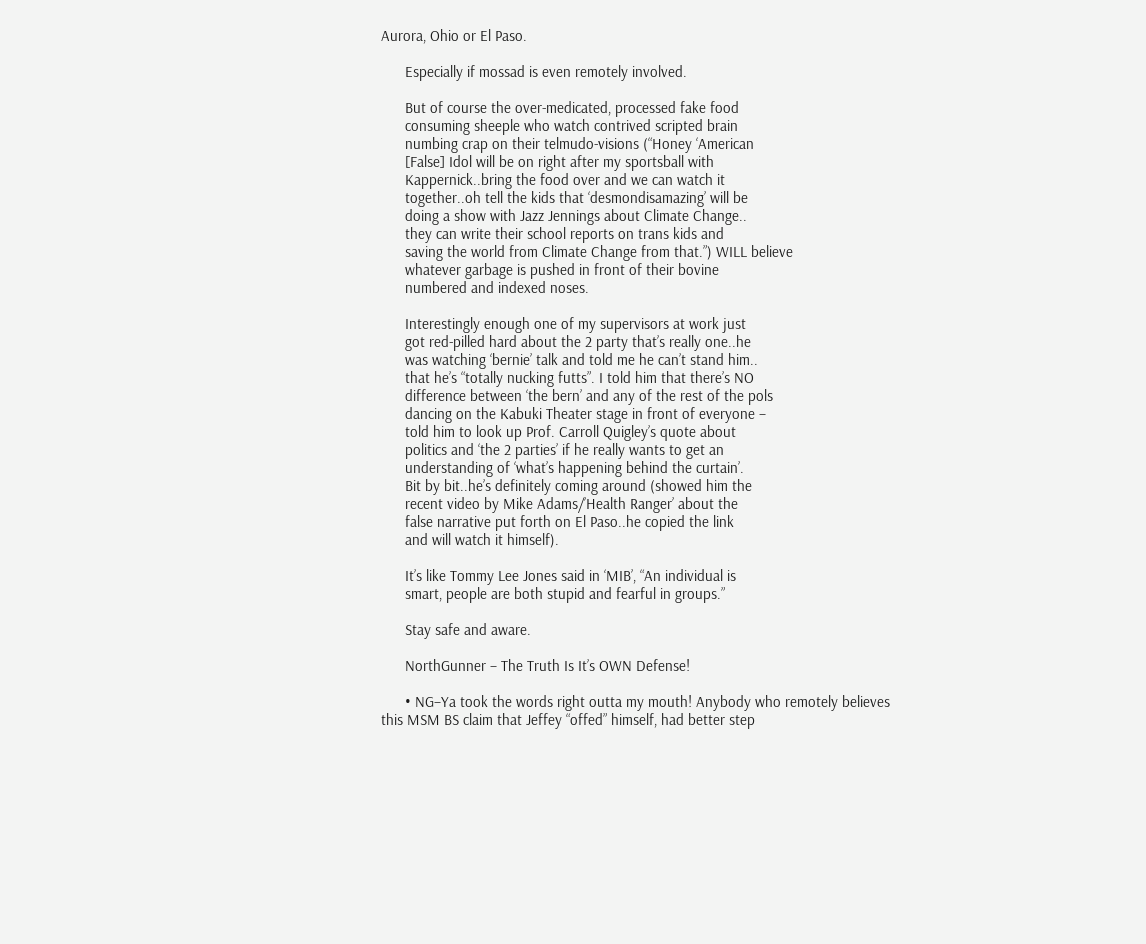Aurora, Ohio or El Paso.

      Especially if mossad is even remotely involved.

      But of course the over-medicated, processed fake food
      consuming sheeple who watch contrived scripted brain
      numbing crap on their telmudo-visions (“Honey ‘American
      [False] Idol will be on right after my sportsball with
      Kappernick..bring the food over and we can watch it
      together..oh tell the kids that ‘desmondisamazing’ will be
      doing a show with Jazz Jennings about Climate Change..
      they can write their school reports on trans kids and
      saving the world from Climate Change from that.”) WILL believe
      whatever garbage is pushed in front of their bovine
      numbered and indexed noses.

      Interestingly enough one of my supervisors at work just
      got red-pilled hard about the 2 party that’s really one..he
      was watching ‘bernie’ talk and told me he can’t stand him..
      that he’s “totally nucking futts”. I told him that there’s NO
      difference between ‘the bern’ and any of the rest of the pols
      dancing on the Kabuki Theater stage in front of everyone –
      told him to look up Prof. Carroll Quigley’s quote about
      politics and ‘the 2 parties’ if he really wants to get an
      understanding of ‘what’s happening behind the curtain’.
      Bit by bit..he’s definitely coming around (showed him the
      recent video by Mike Adams/’Health Ranger’ about the
      false narrative put forth on El Paso..he copied the link
      and will watch it himself).

      It’s like Tommy Lee Jones said in ‘MIB’, “An individual is
      smart, people are both stupid and fearful in groups.”

      Stay safe and aware.

      NorthGunner – The Truth Is It’s OWN Defense!

      • NG–Ya took the words right outta my mouth! Anybody who remotely believes this MSM BS claim that Jeffey “offed” himself, had better step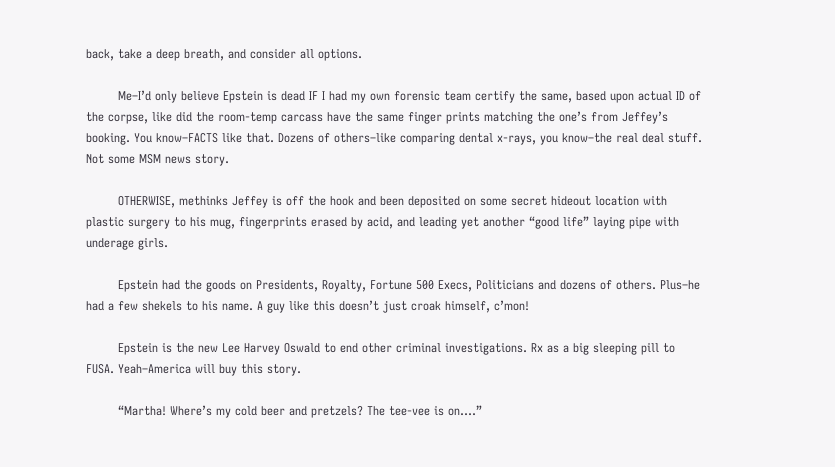back, take a deep breath, and consider all options.

        Me–I’d only believe Epstein is dead IF I had my own forensic team certify the same, based upon actual ID of the corpse, like did the room-temp carcass have the same finger prints matching the one’s from Jeffey’s booking. You know–FACTS like that. Dozens of others–like comparing dental x-rays, you know–the real deal stuff. Not some MSM news story.

        OTHERWISE, methinks Jeffey is off the hook and been deposited on some secret hideout location with plastic surgery to his mug, fingerprints erased by acid, and leading yet another “good life” laying pipe with underage girls.

        Epstein had the goods on Presidents, Royalty, Fortune 500 Execs, Politicians and dozens of others. Plus–he had a few shekels to his name. A guy like this doesn’t just croak himself, c’mon!

        Epstein is the new Lee Harvey Oswald to end other criminal investigations. Rx as a big sleeping pill to FUSA. Yeah–America will buy this story.

        “Martha! Where’s my cold beer and pretzels? The tee-vee is on….”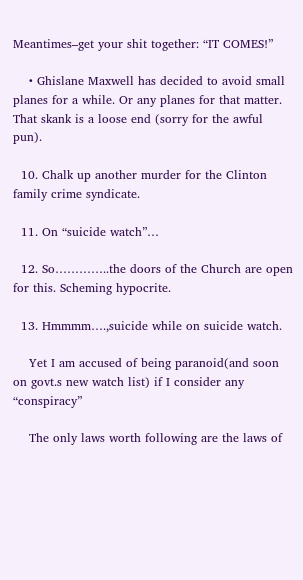Meantimes–get your shit together: “IT COMES!”

    • Ghislane Maxwell has decided to avoid small planes for a while. Or any planes for that matter. That skank is a loose end (sorry for the awful pun).

  10. Chalk up another murder for the Clinton family crime syndicate.

  11. On “suicide watch”…

  12. So…………..the doors of the Church are open for this. Scheming hypocrite.

  13. Hmmmm….,suicide while on suicide watch.

    Yet I am accused of being paranoid(and soon on govt.s new watch list) if I consider any “conspiracy”

    The only laws worth following are the laws of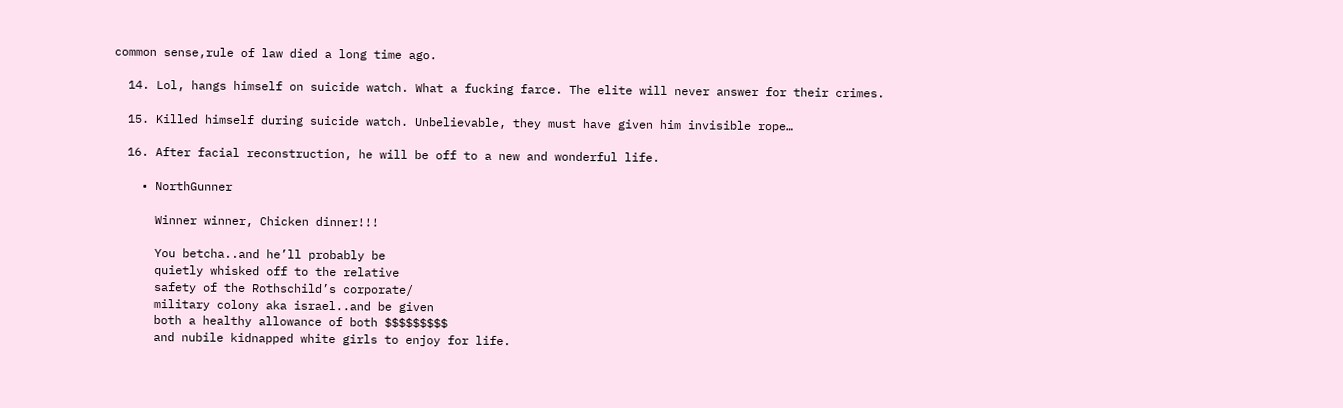common sense,rule of law died a long time ago.

  14. Lol, hangs himself on suicide watch. What a fucking farce. The elite will never answer for their crimes.

  15. Killed himself during suicide watch. Unbelievable, they must have given him invisible rope…

  16. After facial reconstruction, he will be off to a new and wonderful life.

    • NorthGunner

      Winner winner, Chicken dinner!!!

      You betcha..and he’ll probably be
      quietly whisked off to the relative
      safety of the Rothschild’s corporate/
      military colony aka israel..and be given
      both a healthy allowance of both $$$$$$$$$
      and nubile kidnapped white girls to enjoy for life.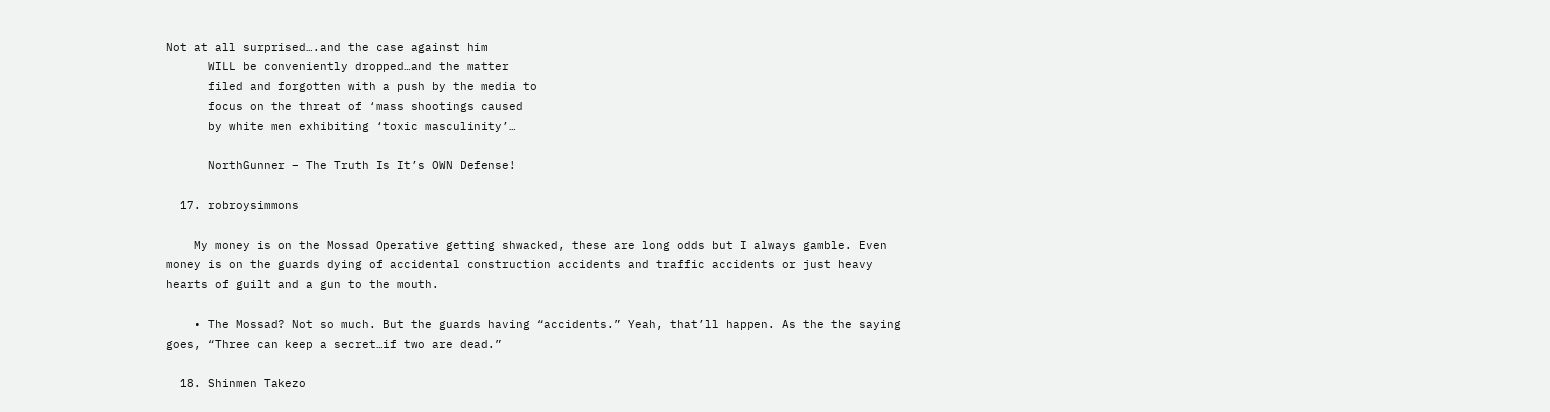Not at all surprised….and the case against him
      WILL be conveniently dropped…and the matter
      filed and forgotten with a push by the media to
      focus on the threat of ‘mass shootings caused
      by white men exhibiting ‘toxic masculinity’…

      NorthGunner – The Truth Is It’s OWN Defense!

  17. robroysimmons

    My money is on the Mossad Operative getting shwacked, these are long odds but I always gamble. Even money is on the guards dying of accidental construction accidents and traffic accidents or just heavy hearts of guilt and a gun to the mouth.

    • The Mossad? Not so much. But the guards having “accidents.” Yeah, that’ll happen. As the the saying goes, “Three can keep a secret…if two are dead.”

  18. Shinmen Takezo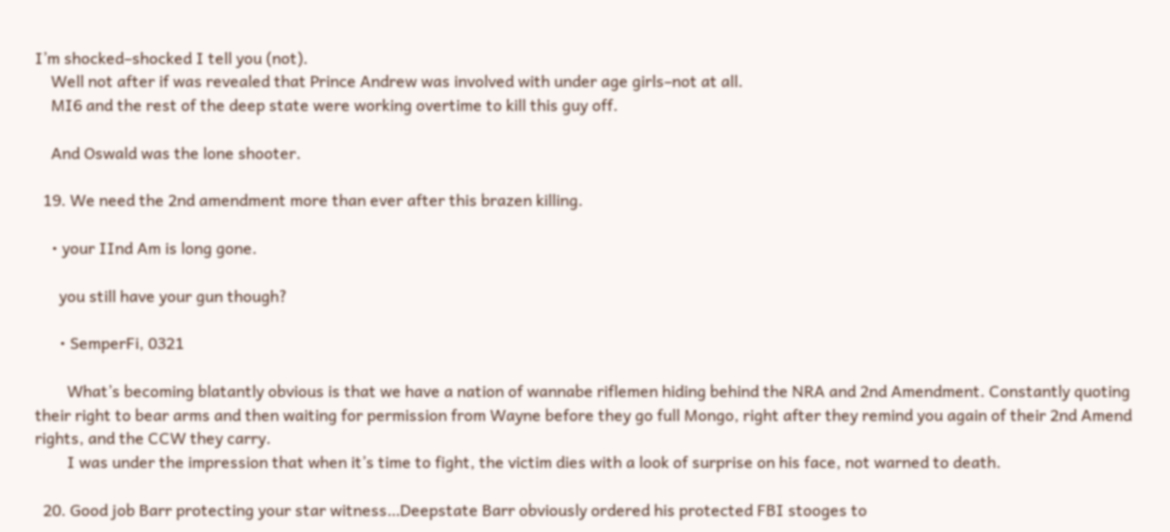I’m shocked–shocked I tell you (not).
    Well not after if was revealed that Prince Andrew was involved with under age girls–not at all.
    MI6 and the rest of the deep state were working overtime to kill this guy off.

    And Oswald was the lone shooter.

  19. We need the 2nd amendment more than ever after this brazen killing.

    • your IInd Am is long gone.

      you still have your gun though?

      • SemperFi, 0321

        What’s becoming blatantly obvious is that we have a nation of wannabe riflemen hiding behind the NRA and 2nd Amendment. Constantly quoting their right to bear arms and then waiting for permission from Wayne before they go full Mongo, right after they remind you again of their 2nd Amend rights, and the CCW they carry.
        I was under the impression that when it’s time to fight, the victim dies with a look of surprise on his face, not warned to death.

  20. Good job Barr protecting your star witness…Deepstate Barr obviously ordered his protected FBI stooges to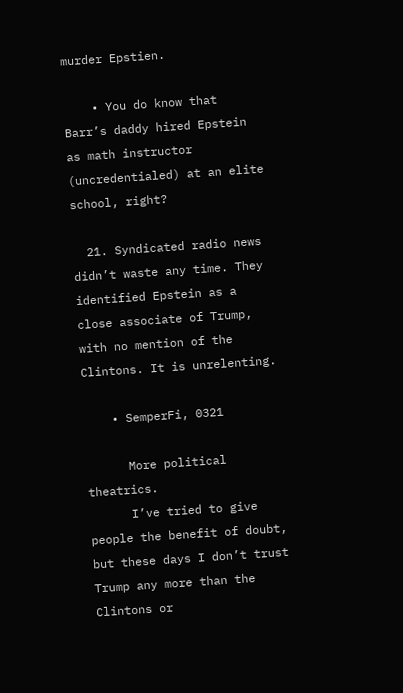murder Epstien.

    • You do know that Barr’s daddy hired Epstein as math instructor (uncredentialed) at an elite school, right?

  21. Syndicated radio news didn’t waste any time. They identified Epstein as a close associate of Trump, with no mention of the Clintons. It is unrelenting.

    • SemperFi, 0321

      More political theatrics.
      I’ve tried to give people the benefit of doubt, but these days I don’t trust Trump any more than the Clintons or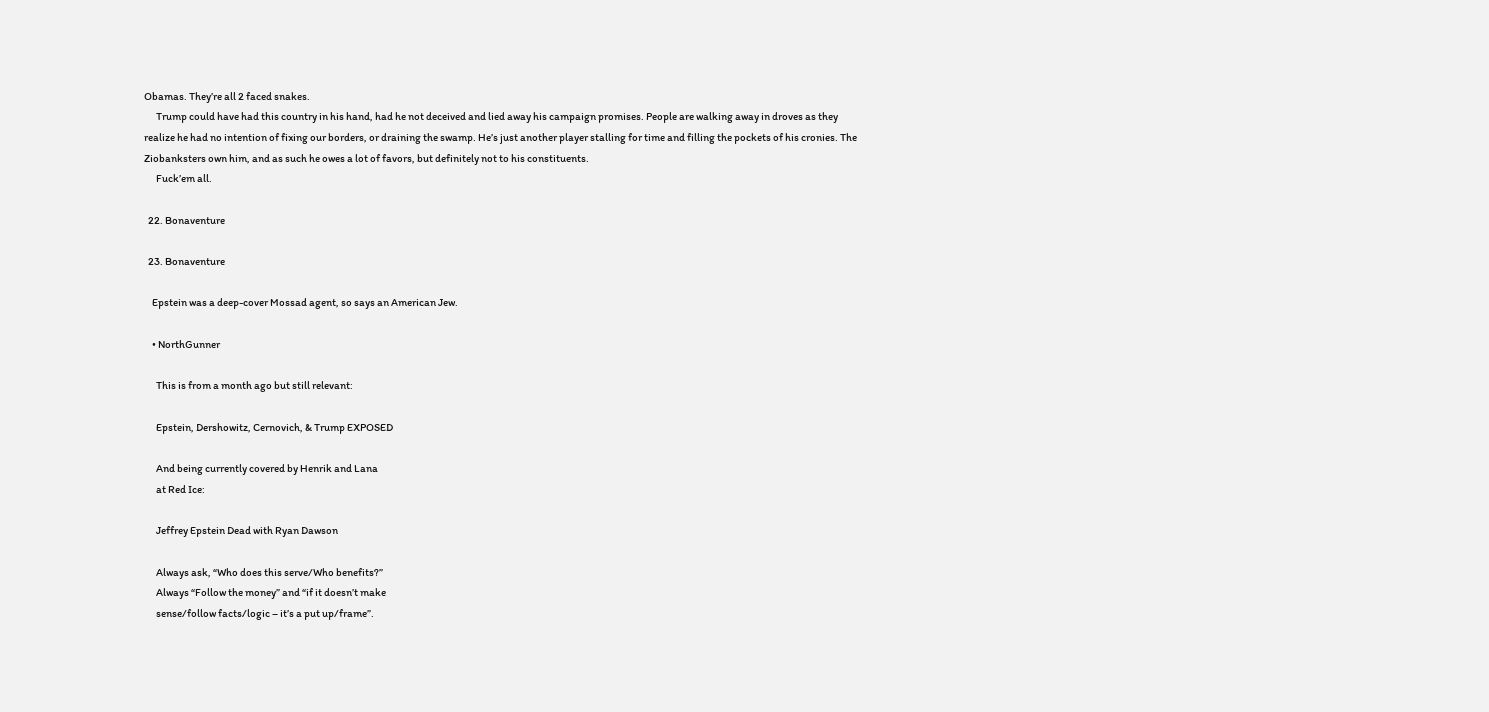Obamas. They’re all 2 faced snakes.
      Trump could have had this country in his hand, had he not deceived and lied away his campaign promises. People are walking away in droves as they realize he had no intention of fixing our borders, or draining the swamp. He’s just another player stalling for time and filling the pockets of his cronies. The Ziobanksters own him, and as such he owes a lot of favors, but definitely not to his constituents.
      Fuck’em all.

  22. Bonaventure

  23. Bonaventure

    Epstein was a deep-cover Mossad agent, so says an American Jew.

    • NorthGunner

      This is from a month ago but still relevant:

      Epstein, Dershowitz, Cernovich, & Trump EXPOSED

      And being currently covered by Henrik and Lana
      at Red Ice:

      Jeffrey Epstein Dead with Ryan Dawson

      Always ask, “Who does this serve/Who benefits?”
      Always “Follow the money” and “if it doesn’t make
      sense/follow facts/logic – it’s a put up/frame”.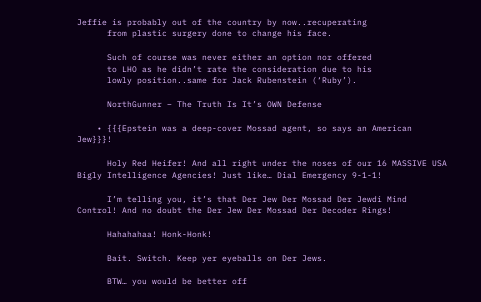Jeffie is probably out of the country by now..recuperating
      from plastic surgery done to change his face.

      Such of course was never either an option nor offered
      to LHO as he didn’t rate the consideration due to his
      lowly position..same for Jack Rubenstein (‘Ruby’).

      NorthGunner – The Truth Is It’s OWN Defense

    • {{{Epstein was a deep-cover Mossad agent, so says an American Jew}}}!

      Holy Red Heifer! And all right under the noses of our 16 MASSIVE USA Bigly Intelligence Agencies! Just like… Dial Emergency 9-1-1!

      I’m telling you, it’s that Der Jew Der Mossad Der Jewdi Mind Control! And no doubt the Der Jew Der Mossad Der Decoder Rings!

      Hahahahaa! Honk-Honk!

      Bait. Switch. Keep yer eyeballs on Der Jews.

      BTW… you would be better off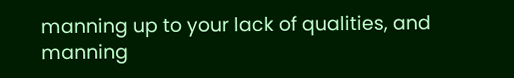manning up to your lack of qualities, and manning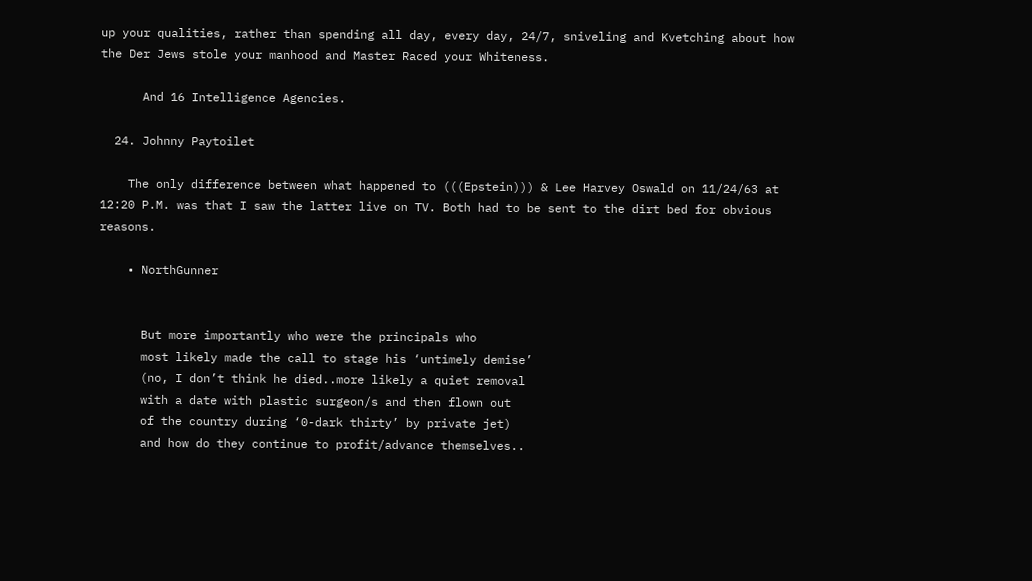up your qualities, rather than spending all day, every day, 24/7, sniveling and Kvetching about how the Der Jews stole your manhood and Master Raced your Whiteness.

      And 16 Intelligence Agencies.

  24. Johnny Paytoilet

    The only difference between what happened to (((Epstein))) & Lee Harvey Oswald on 11/24/63 at 12:20 P.M. was that I saw the latter live on TV. Both had to be sent to the dirt bed for obvious reasons.

    • NorthGunner


      But more importantly who were the principals who
      most likely made the call to stage his ‘untimely demise’
      (no, I don’t think he died..more likely a quiet removal
      with a date with plastic surgeon/s and then flown out
      of the country during ‘0-dark thirty’ by private jet)
      and how do they continue to profit/advance themselves..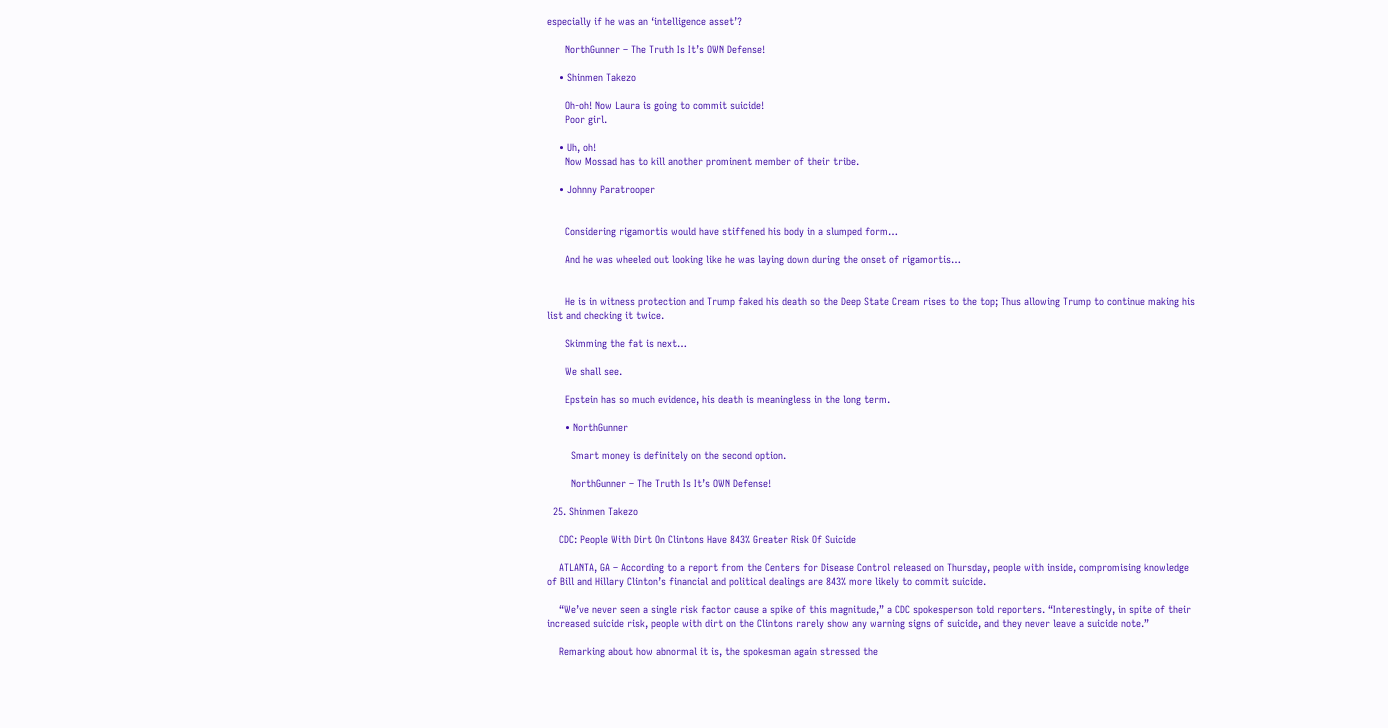especially if he was an ‘intelligence asset’?

      NorthGunner – The Truth Is It’s OWN Defense!

    • Shinmen Takezo

      Oh-oh! Now Laura is going to commit suicide!
      Poor girl.

    • Uh, oh!
      Now Mossad has to kill another prominent member of their tribe.

    • Johnny Paratrooper


      Considering rigamortis would have stiffened his body in a slumped form…

      And he was wheeled out looking like he was laying down during the onset of rigamortis…


      He is in witness protection and Trump faked his death so the Deep State Cream rises to the top; Thus allowing Trump to continue making his list and checking it twice.

      Skimming the fat is next…

      We shall see.

      Epstein has so much evidence, his death is meaningless in the long term.

      • NorthGunner

        Smart money is definitely on the second option.

        NorthGunner – The Truth Is It’s OWN Defense!

  25. Shinmen Takezo

    CDC: People With Dirt On Clintons Have 843% Greater Risk Of Suicide

    ATLANTA, GA – According to a report from the Centers for Disease Control released on Thursday, people with inside, compromising knowledge of Bill and Hillary Clinton’s financial and political dealings are 843% more likely to commit suicide.

    “We’ve never seen a single risk factor cause a spike of this magnitude,” a CDC spokesperson told reporters. “Interestingly, in spite of their increased suicide risk, people with dirt on the Clintons rarely show any warning signs of suicide, and they never leave a suicide note.”

    Remarking about how abnormal it is, the spokesman again stressed the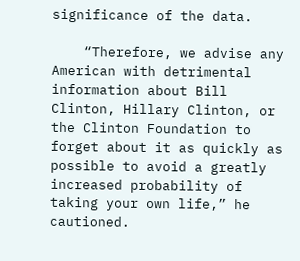significance of the data.

    “Therefore, we advise any American with detrimental information about Bill Clinton, Hillary Clinton, or the Clinton Foundation to forget about it as quickly as possible to avoid a greatly increased probability of taking your own life,” he cautioned.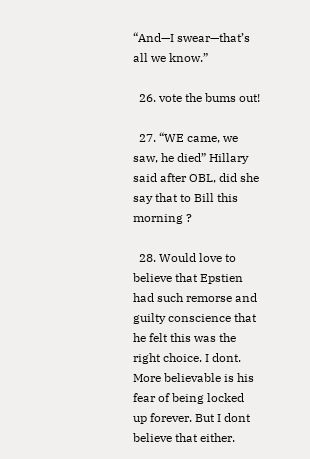“And—I swear—that’s all we know.”

  26. vote the bums out!

  27. “WE came, we saw, he died” Hillary said after OBL, did she say that to Bill this morning ?

  28. Would love to believe that Epstien had such remorse and guilty conscience that he felt this was the right choice. I dont. More believable is his fear of being locked up forever. But I dont believe that either.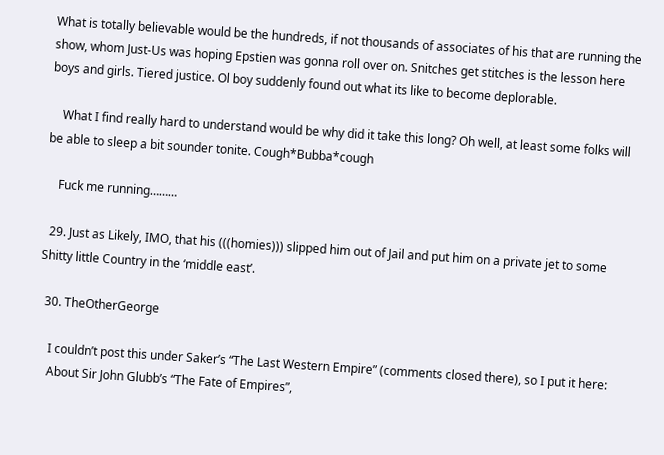What is totally believable would be the hundreds, if not thousands of associates of his that are running the show, whom Just-Us was hoping Epstien was gonna roll over on. Snitches get stitches is the lesson here boys and girls. Tiered justice. Ol boy suddenly found out what its like to become deplorable.

    What I find really hard to understand would be why did it take this long? Oh well, at least some folks will be able to sleep a bit sounder tonite. Cough*Bubba*cough

    Fuck me running………

  29. Just as Likely, IMO, that his (((homies))) slipped him out of Jail and put him on a private jet to some Shitty little Country in the ‘middle east’.

  30. TheOtherGeorge

    I couldn’t post this under Saker’s “The Last Western Empire” (comments closed there), so I put it here:
    About Sir John Glubb’s “The Fate of Empires”,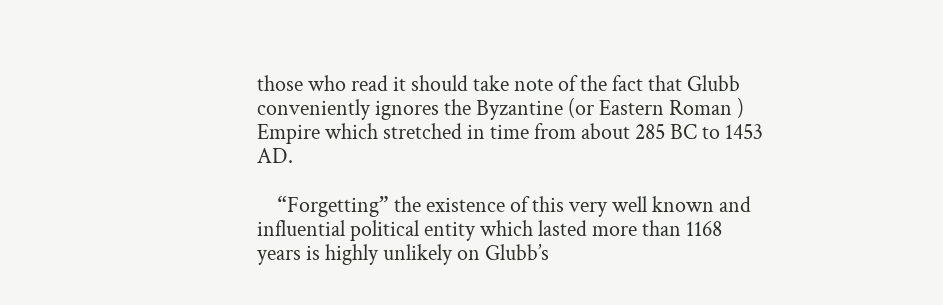those who read it should take note of the fact that Glubb conveniently ignores the Byzantine (or Eastern Roman ) Empire which stretched in time from about 285 BC to 1453 AD.

    “Forgetting” the existence of this very well known and influential political entity which lasted more than 1168 years is highly unlikely on Glubb’s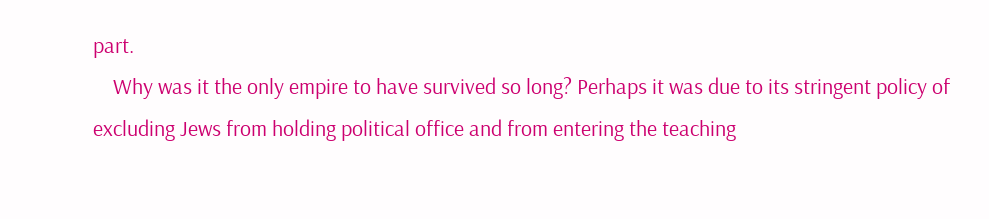part.
    Why was it the only empire to have survived so long? Perhaps it was due to its stringent policy of excluding Jews from holding political office and from entering the teaching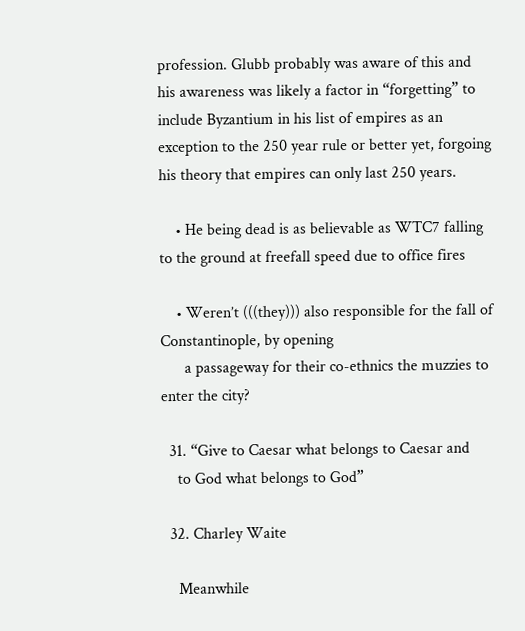profession. Glubb probably was aware of this and his awareness was likely a factor in “forgetting” to include Byzantium in his list of empires as an exception to the 250 year rule or better yet, forgoing his theory that empires can only last 250 years.

    • He being dead is as believable as WTC7 falling to the ground at freefall speed due to office fires

    • Weren’t (((they))) also responsible for the fall of Constantinople, by opening
      a passageway for their co-ethnics the muzzies to enter the city?

  31. “Give to Caesar what belongs to Caesar and
    to God what belongs to God”

  32. Charley Waite

    Meanwhile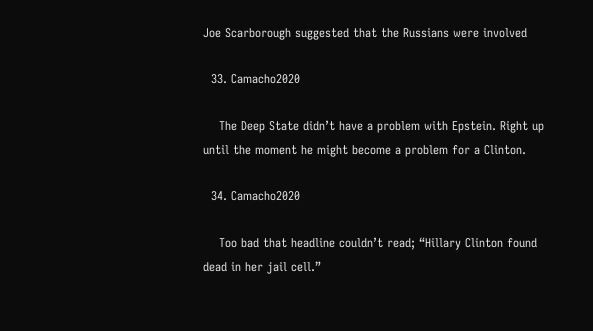Joe Scarborough suggested that the Russians were involved

  33. Camacho2020

    The Deep State didn’t have a problem with Epstein. Right up until the moment he might become a problem for a Clinton.

  34. Camacho2020

    Too bad that headline couldn’t read; “Hillary Clinton found dead in her jail cell.”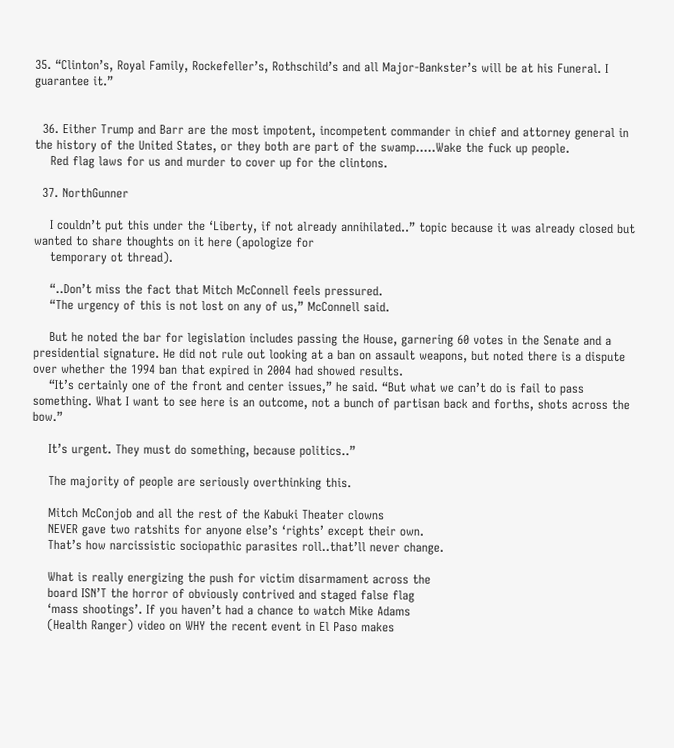35. “Clinton’s, Royal Family, Rockefeller’s, Rothschild’s and all Major-Bankster’s will be at his Funeral. I guarantee it.”


  36. Either Trump and Barr are the most impotent, incompetent commander in chief and attorney general in the history of the United States, or they both are part of the swamp…..Wake the fuck up people.
    Red flag laws for us and murder to cover up for the clintons.

  37. NorthGunner

    I couldn’t put this under the ‘Liberty, if not already annihilated..” topic because it was already closed but wanted to share thoughts on it here (apologize for
    temporary ot thread).

    “..Don’t miss the fact that Mitch McConnell feels pressured.
    “The urgency of this is not lost on any of us,” McConnell said.

    But he noted the bar for legislation includes passing the House, garnering 60 votes in the Senate and a presidential signature. He did not rule out looking at a ban on assault weapons, but noted there is a dispute over whether the 1994 ban that expired in 2004 had showed results.
    “It’s certainly one of the front and center issues,” he said. “But what we can’t do is fail to pass something. What I want to see here is an outcome, not a bunch of partisan back and forths, shots across the bow.”

    It’s urgent. They must do something, because politics..”

    The majority of people are seriously overthinking this.

    Mitch McConjob and all the rest of the Kabuki Theater clowns
    NEVER gave two ratshits for anyone else’s ‘rights’ except their own.
    That’s how narcissistic sociopathic parasites roll..that’ll never change.

    What is really energizing the push for victim disarmament across the
    board ISN’T the horror of obviously contrived and staged false flag
    ‘mass shootings’. If you haven’t had a chance to watch Mike Adams
    (Health Ranger) video on WHY the recent event in El Paso makes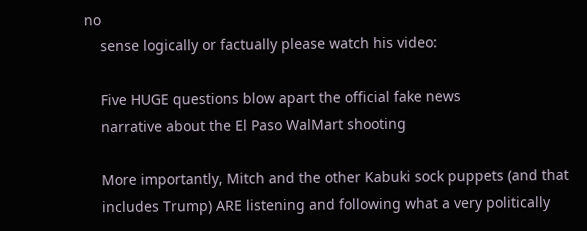no
    sense logically or factually please watch his video:

    Five HUGE questions blow apart the official fake news
    narrative about the El Paso WalMart shooting

    More importantly, Mitch and the other Kabuki sock puppets (and that
    includes Trump) ARE listening and following what a very politically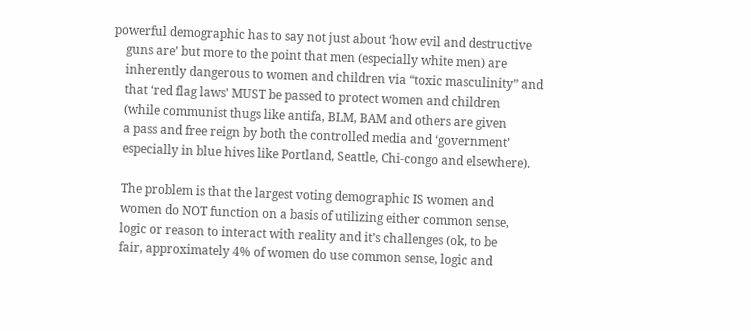powerful demographic has to say not just about ‘how evil and destructive
    guns are’ but more to the point that men (especially white men) are
    inherently dangerous to women and children via “toxic masculinity” and
    that ‘red flag laws’ MUST be passed to protect women and children
    (while communist thugs like antifa, BLM, BAM and others are given
    a pass and free reign by both the controlled media and ‘government’
    especially in blue hives like Portland, Seattle, Chi-congo and elsewhere).

    The problem is that the largest voting demographic IS women and
    women do NOT function on a basis of utilizing either common sense,
    logic or reason to interact with reality and it’s challenges (ok, to be
    fair, approximately 4% of women do use common sense, logic and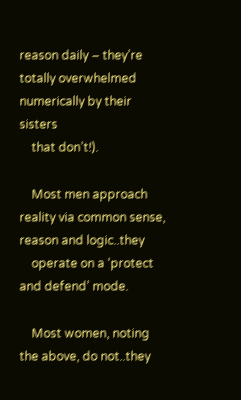reason daily – they’re totally overwhelmed numerically by their sisters
    that don’t!).

    Most men approach reality via common sense, reason and logic..they
    operate on a ‘protect and defend’ mode.

    Most women, noting the above, do not..they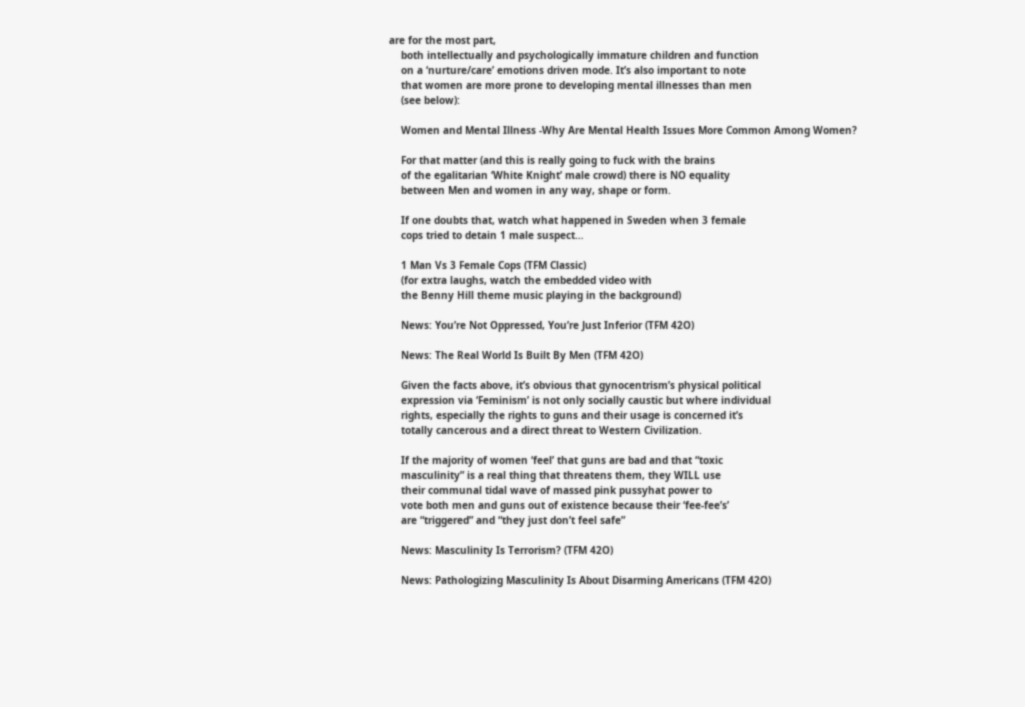are for the most part,
    both intellectually and psychologically immature children and function
    on a ‘nurture/care’ emotions driven mode. It’s also important to note
    that women are more prone to developing mental illnesses than men
    (see below):

    Women and Mental Illness -Why Are Mental Health Issues More Common Among Women?

    For that matter (and this is really going to fuck with the brains
    of the egalitarian ‘White Knight’ male crowd) there is NO equality
    between Men and women in any way, shape or form.

    If one doubts that, watch what happened in Sweden when 3 female
    cops tried to detain 1 male suspect…

    1 Man Vs 3 Female Cops (TFM Classic)
    (for extra laughs, watch the embedded video with
    the Benny Hill theme music playing in the background)

    News: You’re Not Oppressed, You’re Just Inferior (TFM 42O)

    News: The Real World Is Built By Men (TFM 42O)

    Given the facts above, it’s obvious that gynocentrism’s physical political
    expression via ‘Feminism’ is not only socially caustic but where individual
    rights, especially the rights to guns and their usage is concerned it’s
    totally cancerous and a direct threat to Western Civilization.

    If the majority of women ‘feel’ that guns are bad and that “toxic
    masculinity” is a real thing that threatens them, they WILL use
    their communal tidal wave of massed pink pussyhat power to
    vote both men and guns out of existence because their ‘fee-fee’s’
    are “triggered” and “they just don’t feel safe”

    News: Masculinity Is Terrorism? (TFM 42O)

    News: Pathologizing Masculinity Is About Disarming Americans (TFM 42O)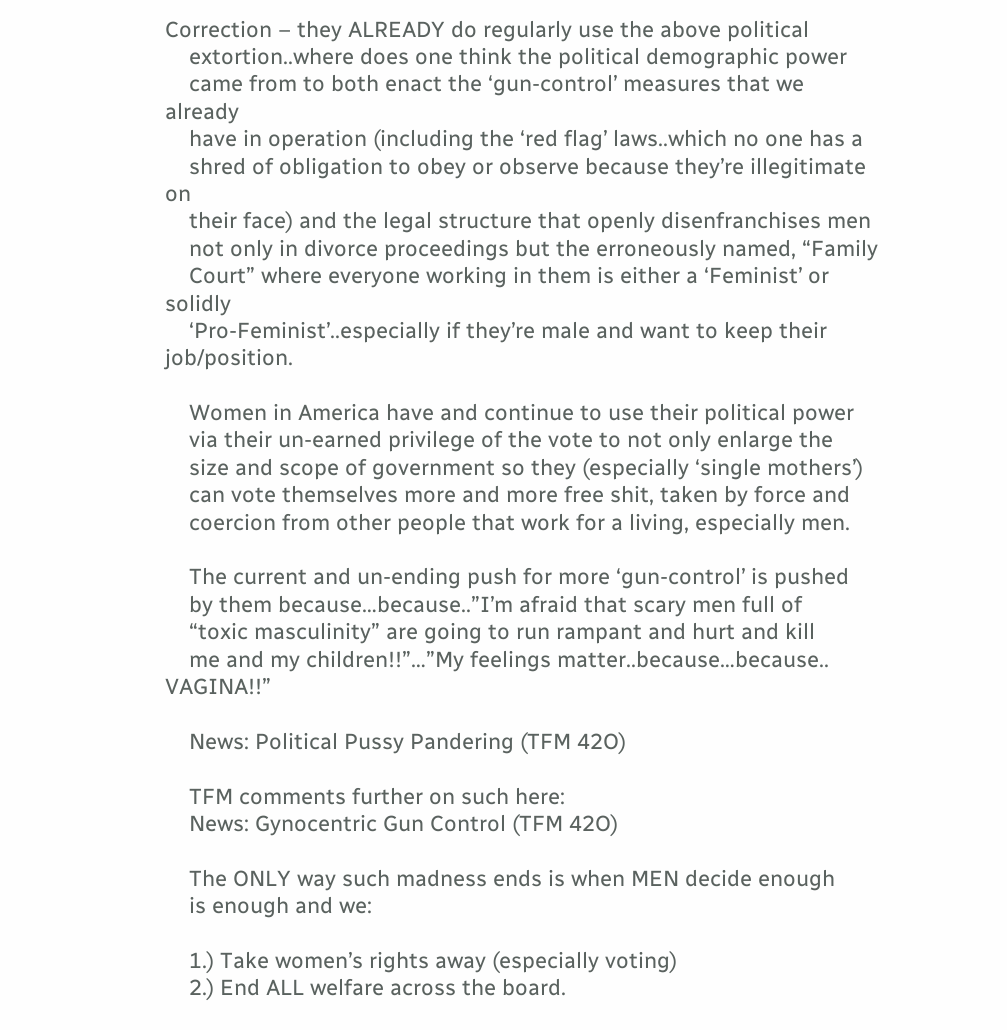Correction – they ALREADY do regularly use the above political
    extortion..where does one think the political demographic power
    came from to both enact the ‘gun-control’ measures that we already
    have in operation (including the ‘red flag’ laws..which no one has a
    shred of obligation to obey or observe because they’re illegitimate on
    their face) and the legal structure that openly disenfranchises men
    not only in divorce proceedings but the erroneously named, “Family
    Court” where everyone working in them is either a ‘Feminist’ or solidly
    ‘Pro-Feminist’..especially if they’re male and want to keep their job/position.

    Women in America have and continue to use their political power
    via their un-earned privilege of the vote to not only enlarge the
    size and scope of government so they (especially ‘single mothers’)
    can vote themselves more and more free shit, taken by force and
    coercion from other people that work for a living, especially men.

    The current and un-ending push for more ‘gun-control’ is pushed
    by them because…because..”I’m afraid that scary men full of
    “toxic masculinity” are going to run rampant and hurt and kill
    me and my children!!”…”My feelings matter..because…because.. VAGINA!!”

    News: Political Pussy Pandering (TFM 42O)

    TFM comments further on such here:
    News: Gynocentric Gun Control (TFM 42O)

    The ONLY way such madness ends is when MEN decide enough
    is enough and we:

    1.) Take women’s rights away (especially voting)
    2.) End ALL welfare across the board.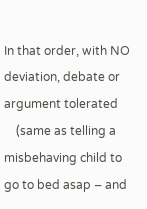In that order, with NO deviation, debate or argument tolerated
    (same as telling a misbehaving child to go to bed asap – and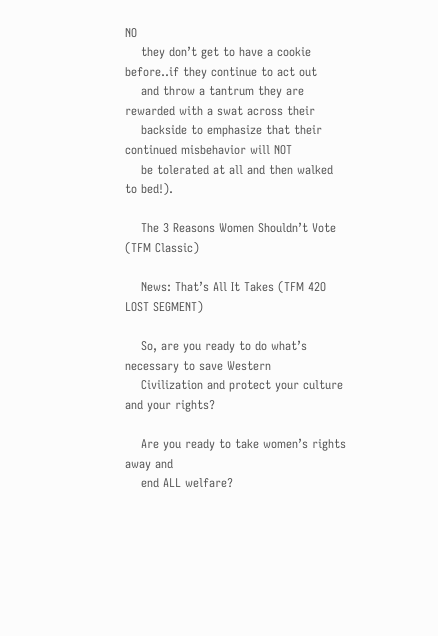NO
    they don’t get to have a cookie before..if they continue to act out
    and throw a tantrum they are rewarded with a swat across their
    backside to emphasize that their continued misbehavior will NOT
    be tolerated at all and then walked to bed!).

    The 3 Reasons Women Shouldn’t Vote (TFM Classic)

    News: That’s All It Takes (TFM 42O LOST SEGMENT)

    So, are you ready to do what’s necessary to save Western
    Civilization and protect your culture and your rights?

    Are you ready to take women’s rights away and
    end ALL welfare?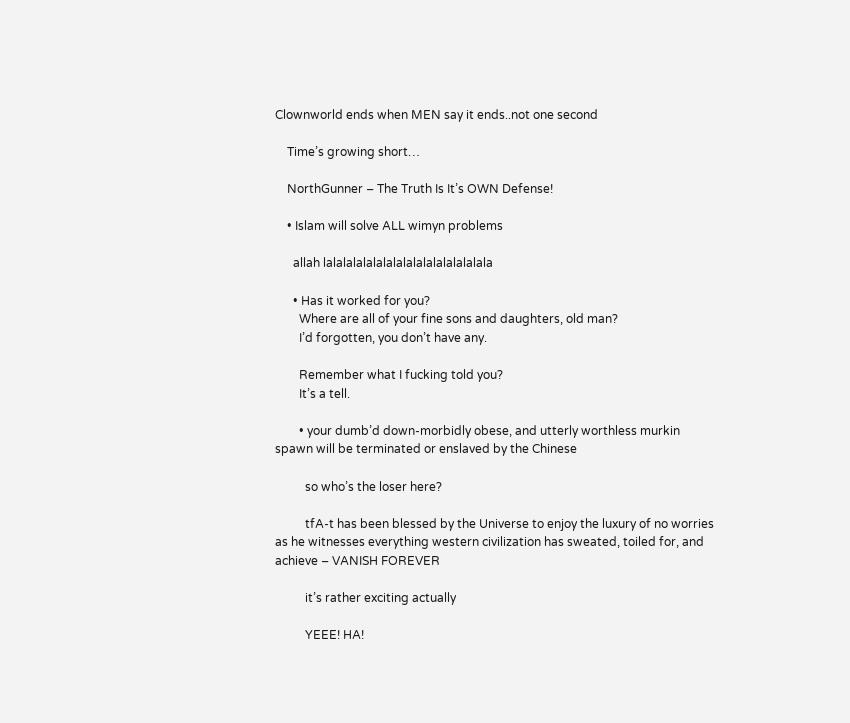Clownworld ends when MEN say it ends..not one second

    Time’s growing short…

    NorthGunner – The Truth Is It’s OWN Defense!

    • Islam will solve ALL wimyn problems

      allah lalalalalalalalalalalalalalalalala

      • Has it worked for you?
        Where are all of your fine sons and daughters, old man?
        I’d forgotten, you don’t have any.

        Remember what I fucking told you?
        It’s a tell.

        • your dumb’d down-morbidly obese, and utterly worthless murkin spawn will be terminated or enslaved by the Chinese

          so who’s the loser here?

          tfA-t has been blessed by the Universe to enjoy the luxury of no worries as he witnesses everything western civilization has sweated, toiled for, and achieve – VANISH FOREVER

          it’s rather exciting actually

          YEEE! HA!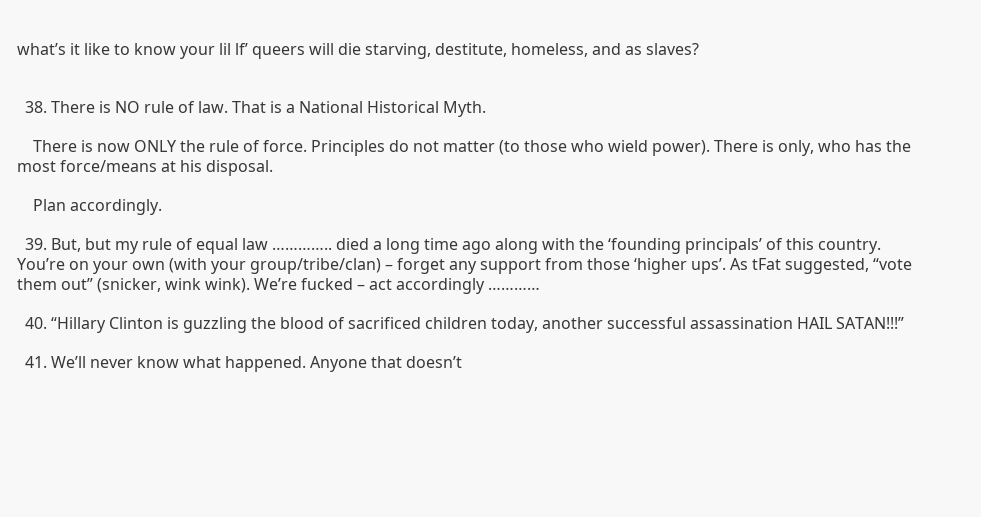what’s it like to know your lil lf’ queers will die starving, destitute, homeless, and as slaves?


  38. There is NO rule of law. That is a National Historical Myth.

    There is now ONLY the rule of force. Principles do not matter (to those who wield power). There is only, who has the most force/means at his disposal.

    Plan accordingly.

  39. But, but my rule of equal law ………….. died a long time ago along with the ‘founding principals’ of this country. You’re on your own (with your group/tribe/clan) – forget any support from those ‘higher ups’. As tFat suggested, “vote them out” (snicker, wink wink). We’re fucked – act accordingly …………

  40. “Hillary Clinton is guzzling the blood of sacrificed children today, another successful assassination HAIL SATAN!!!”

  41. We’ll never know what happened. Anyone that doesn’t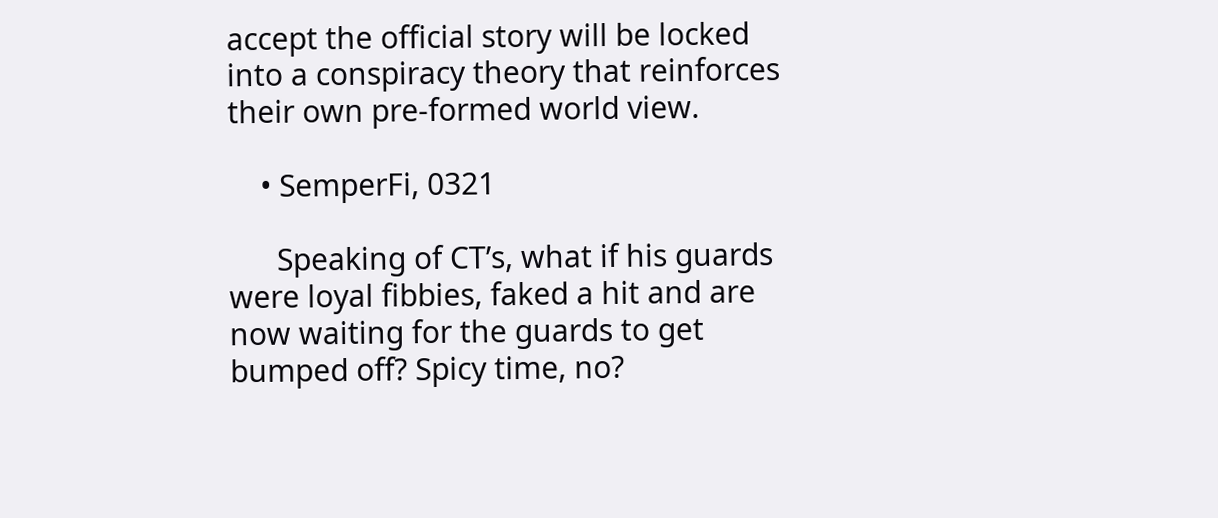accept the official story will be locked into a conspiracy theory that reinforces their own pre-formed world view.

    • SemperFi, 0321

      Speaking of CT’s, what if his guards were loyal fibbies, faked a hit and are now waiting for the guards to get bumped off? Spicy time, no?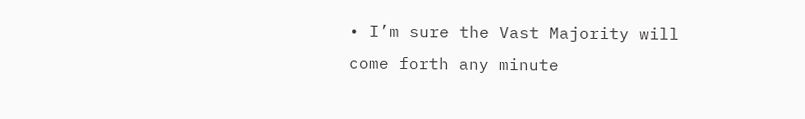• I’m sure the Vast Majority will come forth any minute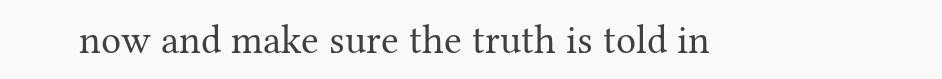now and make sure the truth is told in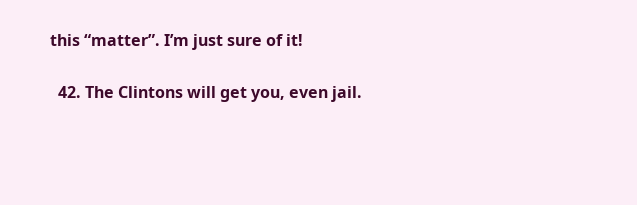this “matter”. I’m just sure of it!

  42. The Clintons will get you, even jail.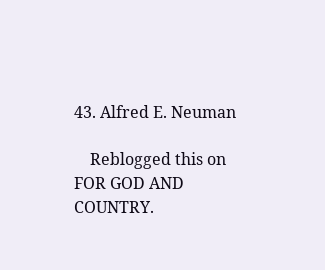43. Alfred E. Neuman

    Reblogged this on FOR GOD AND COUNTRY.